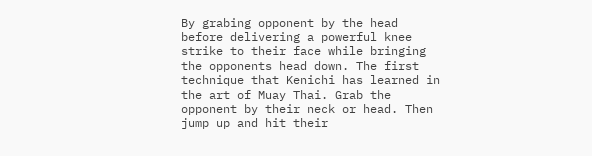By grabing opponent by the head before delivering a powerful knee strike to their face while bringing the opponents head down. The first technique that Kenichi has learned in the art of Muay Thai. Grab the opponent by their neck or head. Then jump up and hit their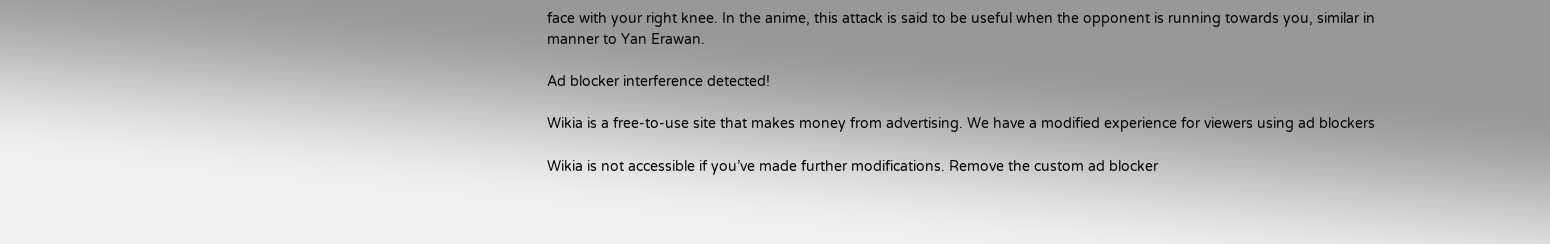face with your right knee. In the anime, this attack is said to be useful when the opponent is running towards you, similar in manner to Yan Erawan.

Ad blocker interference detected!

Wikia is a free-to-use site that makes money from advertising. We have a modified experience for viewers using ad blockers

Wikia is not accessible if you’ve made further modifications. Remove the custom ad blocker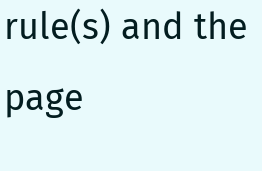rule(s) and the page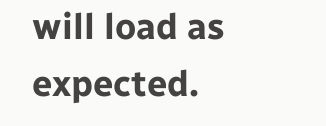will load as expected.